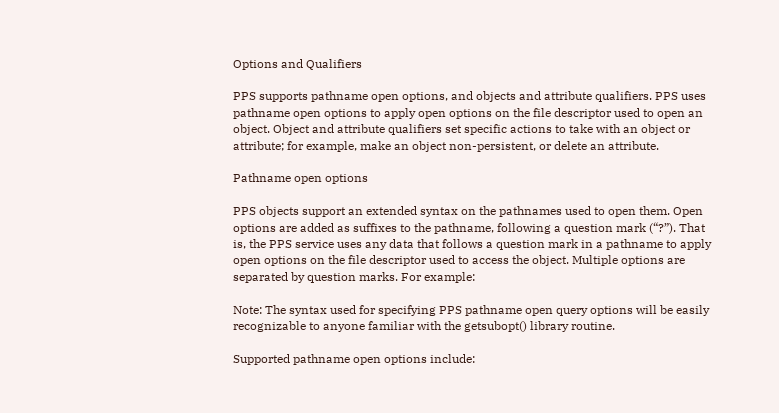Options and Qualifiers

PPS supports pathname open options, and objects and attribute qualifiers. PPS uses pathname open options to apply open options on the file descriptor used to open an object. Object and attribute qualifiers set specific actions to take with an object or attribute; for example, make an object non-persistent, or delete an attribute.

Pathname open options

PPS objects support an extended syntax on the pathnames used to open them. Open options are added as suffixes to the pathname, following a question mark (“?”). That is, the PPS service uses any data that follows a question mark in a pathname to apply open options on the file descriptor used to access the object. Multiple options are separated by question marks. For example:

Note: The syntax used for specifying PPS pathname open query options will be easily recognizable to anyone familiar with the getsubopt() library routine.

Supported pathname open options include: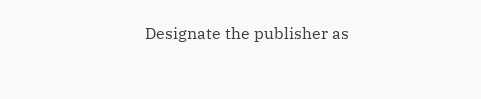Designate the publisher as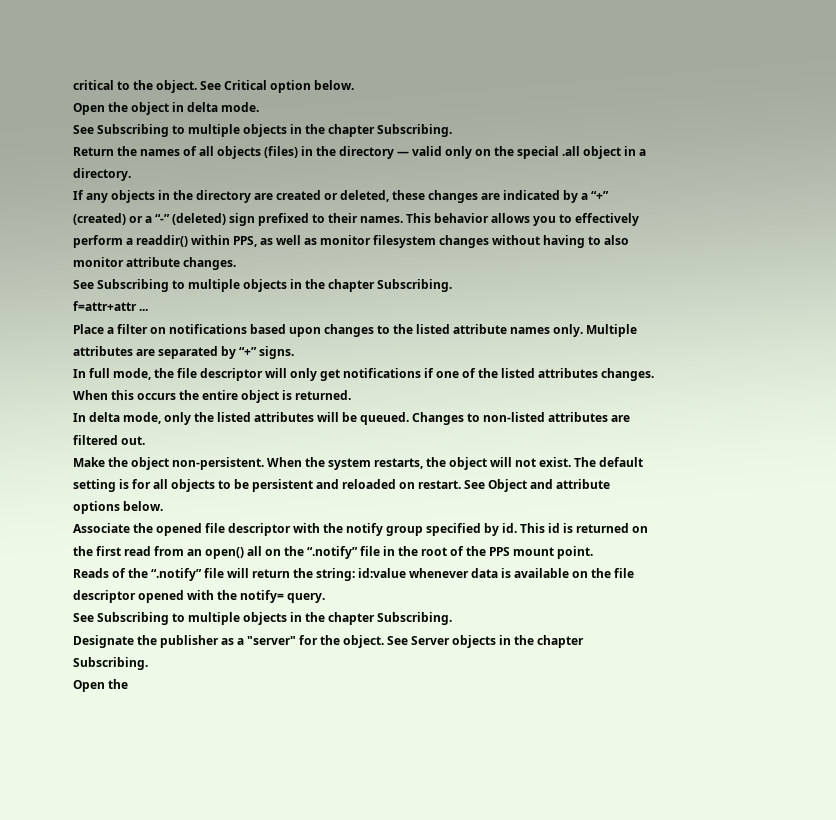critical to the object. See Critical option below.
Open the object in delta mode.
See Subscribing to multiple objects in the chapter Subscribing.
Return the names of all objects (files) in the directory — valid only on the special .all object in a directory.
If any objects in the directory are created or deleted, these changes are indicated by a “+” (created) or a “-” (deleted) sign prefixed to their names. This behavior allows you to effectively perform a readdir() within PPS, as well as monitor filesystem changes without having to also monitor attribute changes.
See Subscribing to multiple objects in the chapter Subscribing.
f=attr+attr ...
Place a filter on notifications based upon changes to the listed attribute names only. Multiple attributes are separated by “+” signs.
In full mode, the file descriptor will only get notifications if one of the listed attributes changes. When this occurs the entire object is returned.
In delta mode, only the listed attributes will be queued. Changes to non-listed attributes are filtered out.
Make the object non-persistent. When the system restarts, the object will not exist. The default setting is for all objects to be persistent and reloaded on restart. See Object and attribute options below.
Associate the opened file descriptor with the notify group specified by id. This id is returned on the first read from an open() all on the “.notify” file in the root of the PPS mount point.
Reads of the “.notify” file will return the string: id:value whenever data is available on the file descriptor opened with the notify= query.
See Subscribing to multiple objects in the chapter Subscribing.
Designate the publisher as a "server" for the object. See Server objects in the chapter Subscribing.
Open the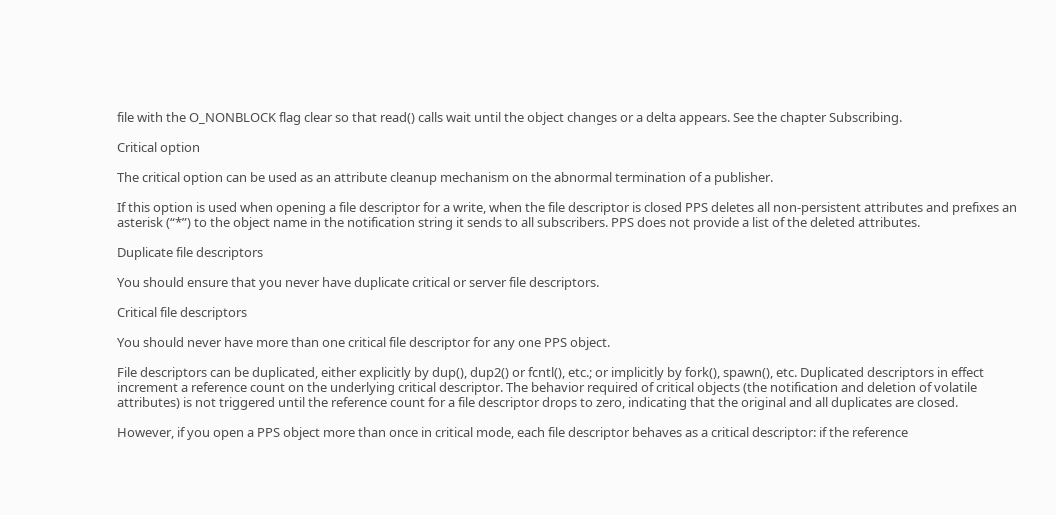file with the O_NONBLOCK flag clear so that read() calls wait until the object changes or a delta appears. See the chapter Subscribing.

Critical option

The critical option can be used as an attribute cleanup mechanism on the abnormal termination of a publisher.

If this option is used when opening a file descriptor for a write, when the file descriptor is closed PPS deletes all non-persistent attributes and prefixes an asterisk (“*”) to the object name in the notification string it sends to all subscribers. PPS does not provide a list of the deleted attributes.

Duplicate file descriptors

You should ensure that you never have duplicate critical or server file descriptors.

Critical file descriptors

You should never have more than one critical file descriptor for any one PPS object.

File descriptors can be duplicated, either explicitly by dup(), dup2() or fcntl(), etc.; or implicitly by fork(), spawn(), etc. Duplicated descriptors in effect increment a reference count on the underlying critical descriptor. The behavior required of critical objects (the notification and deletion of volatile attributes) is not triggered until the reference count for a file descriptor drops to zero, indicating that the original and all duplicates are closed.

However, if you open a PPS object more than once in critical mode, each file descriptor behaves as a critical descriptor: if the reference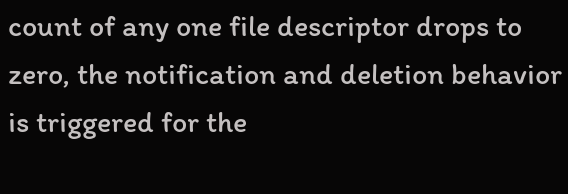count of any one file descriptor drops to zero, the notification and deletion behavior is triggered for the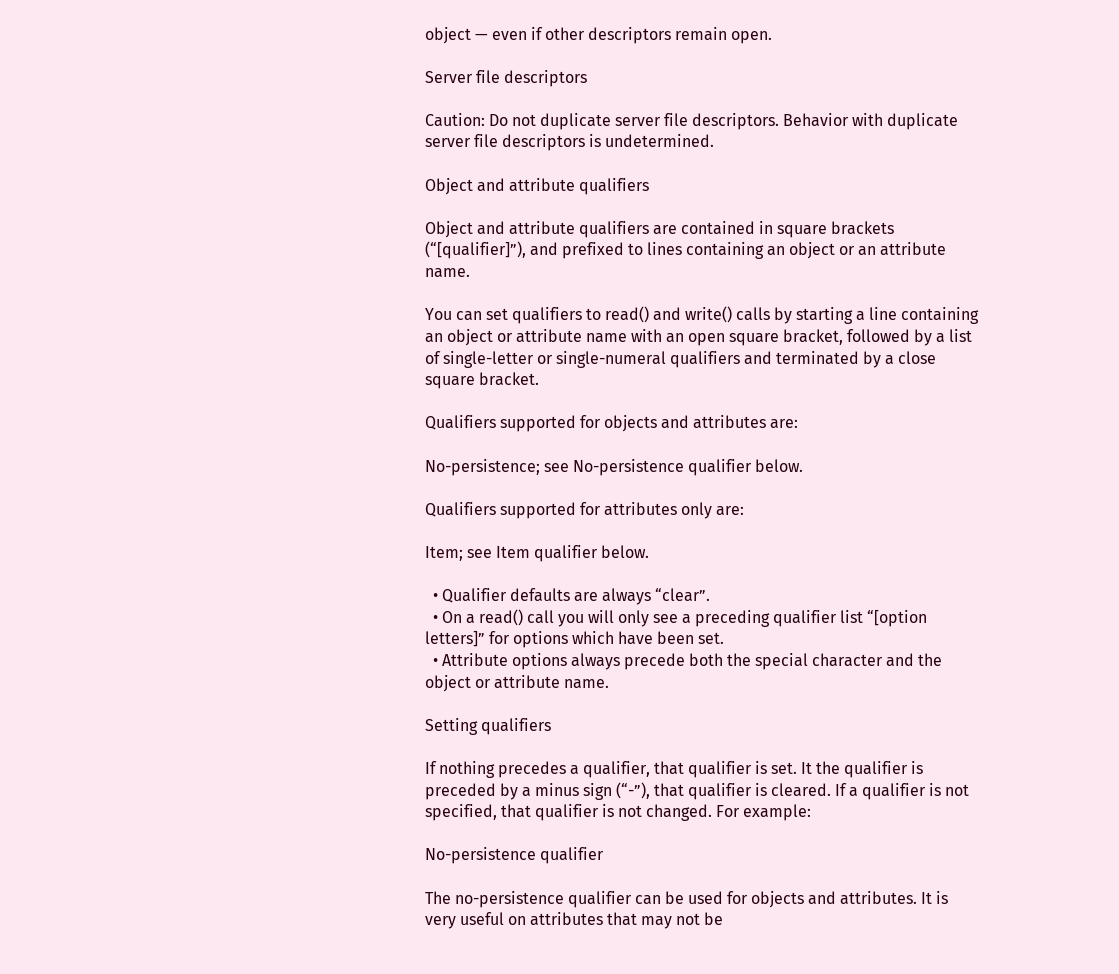object — even if other descriptors remain open.

Server file descriptors

Caution: Do not duplicate server file descriptors. Behavior with duplicate server file descriptors is undetermined.

Object and attribute qualifiers

Object and attribute qualifiers are contained in square brackets (“[qualifier]”), and prefixed to lines containing an object or an attribute name.

You can set qualifiers to read() and write() calls by starting a line containing an object or attribute name with an open square bracket, followed by a list of single-letter or single-numeral qualifiers and terminated by a close square bracket.

Qualifiers supported for objects and attributes are:

No-persistence; see No-persistence qualifier below.

Qualifiers supported for attributes only are:

Item; see Item qualifier below.

  • Qualifier defaults are always “clear”.
  • On a read() call you will only see a preceding qualifier list “[option letters]” for options which have been set.
  • Attribute options always precede both the special character and the object or attribute name.

Setting qualifiers

If nothing precedes a qualifier, that qualifier is set. It the qualifier is preceded by a minus sign (“-”), that qualifier is cleared. If a qualifier is not specified, that qualifier is not changed. For example:

No-persistence qualifier

The no-persistence qualifier can be used for objects and attributes. It is very useful on attributes that may not be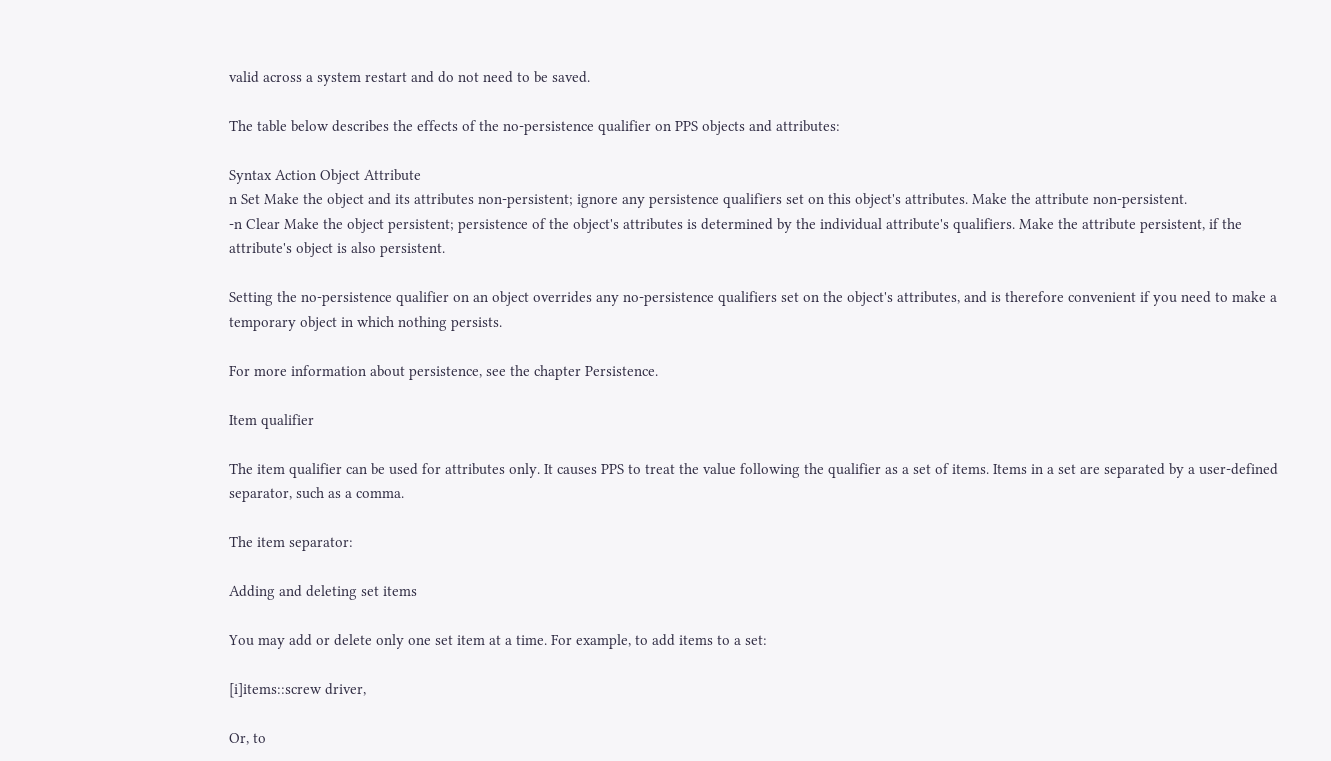valid across a system restart and do not need to be saved.

The table below describes the effects of the no-persistence qualifier on PPS objects and attributes:

Syntax Action Object Attribute
n Set Make the object and its attributes non-persistent; ignore any persistence qualifiers set on this object's attributes. Make the attribute non-persistent.
-n Clear Make the object persistent; persistence of the object's attributes is determined by the individual attribute's qualifiers. Make the attribute persistent, if the attribute's object is also persistent.

Setting the no-persistence qualifier on an object overrides any no-persistence qualifiers set on the object's attributes, and is therefore convenient if you need to make a temporary object in which nothing persists.

For more information about persistence, see the chapter Persistence.

Item qualifier

The item qualifier can be used for attributes only. It causes PPS to treat the value following the qualifier as a set of items. Items in a set are separated by a user-defined separator, such as a comma.

The item separator:

Adding and deleting set items

You may add or delete only one set item at a time. For example, to add items to a set:

[i]items::screw driver,

Or, to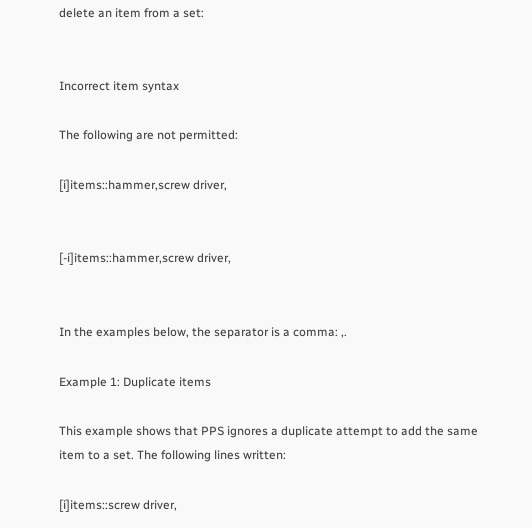delete an item from a set:


Incorrect item syntax

The following are not permitted:

[i]items::hammer,screw driver,


[-i]items::hammer,screw driver,


In the examples below, the separator is a comma: ,.

Example 1: Duplicate items

This example shows that PPS ignores a duplicate attempt to add the same item to a set. The following lines written:

[i]items::screw driver,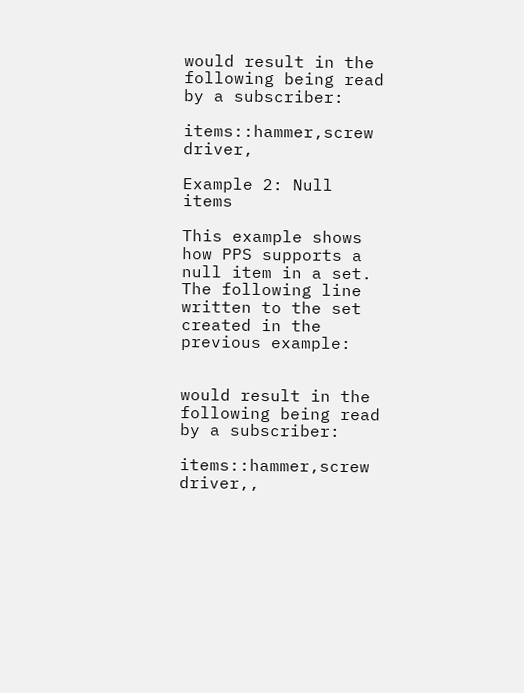would result in the following being read by a subscriber:

items::hammer,screw driver,

Example 2: Null items

This example shows how PPS supports a null item in a set. The following line written to the set created in the previous example:


would result in the following being read by a subscriber:

items::hammer,screw driver,,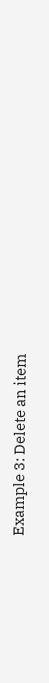Example 3: Delete an item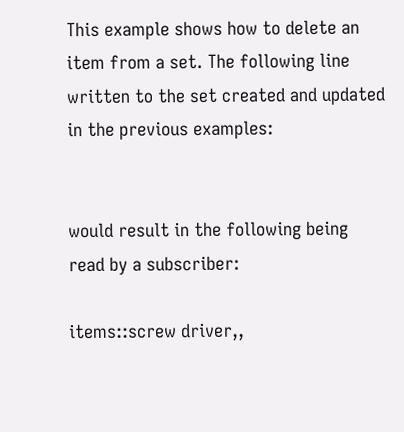This example shows how to delete an item from a set. The following line written to the set created and updated in the previous examples:


would result in the following being read by a subscriber:

items::screw driver,,